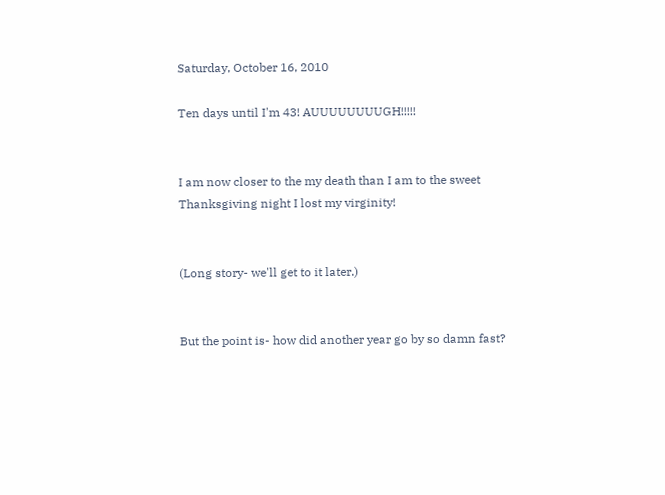Saturday, October 16, 2010

Ten days until I'm 43! AUUUUUUUUGH!!!!!


I am now closer to the my death than I am to the sweet Thanksgiving night I lost my virginity!


(Long story- we'll get to it later.)


But the point is- how did another year go by so damn fast?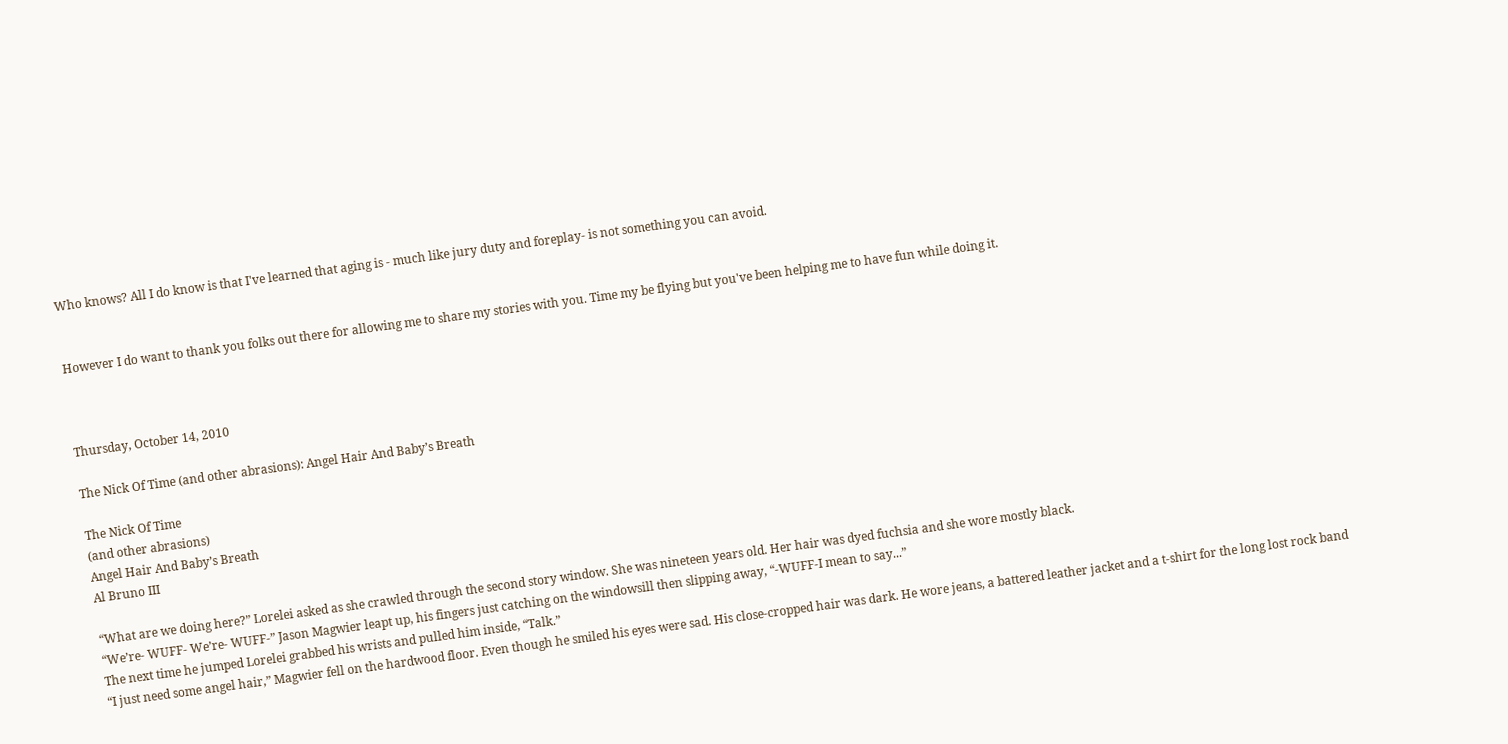Who knows? All I do know is that I've learned that aging is - much like jury duty and foreplay- is not something you can avoid.


However I do want to thank you folks out there for allowing me to share my stories with you. Time my be flying but you've been helping me to have fun while doing it.



Thursday, October 14, 2010

The Nick Of Time (and other abrasions): Angel Hair And Baby’s Breath

The Nick Of Time
(and other abrasions)
Angel Hair And Baby’s Breath
Al Bruno III

“What are we doing here?” Lorelei asked as she crawled through the second story window. She was nineteen years old. Her hair was dyed fuchsia and she wore mostly black.
“We’re- WUFF- We’re- WUFF-” Jason Magwier leapt up, his fingers just catching on the windowsill then slipping away, “-WUFF-I mean to say...”
The next time he jumped Lorelei grabbed his wrists and pulled him inside, “Talk.”
“I just need some angel hair,” Magwier fell on the hardwood floor. Even though he smiled his eyes were sad. His close-cropped hair was dark. He wore jeans, a battered leather jacket and a t-shirt for the long lost rock band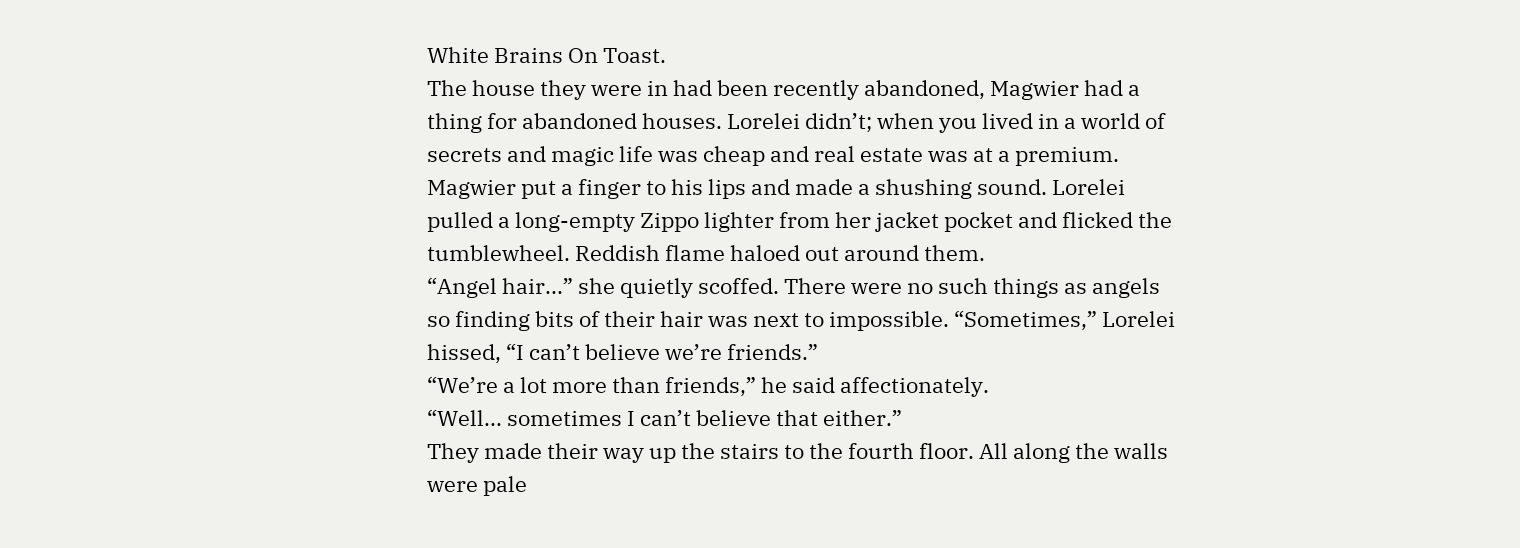White Brains On Toast.
The house they were in had been recently abandoned, Magwier had a thing for abandoned houses. Lorelei didn’t; when you lived in a world of secrets and magic life was cheap and real estate was at a premium.
Magwier put a finger to his lips and made a shushing sound. Lorelei pulled a long-empty Zippo lighter from her jacket pocket and flicked the tumblewheel. Reddish flame haloed out around them.
“Angel hair...” she quietly scoffed. There were no such things as angels so finding bits of their hair was next to impossible. “Sometimes,” Lorelei hissed, “I can’t believe we’re friends.”
“We’re a lot more than friends,” he said affectionately.
“Well... sometimes I can’t believe that either.”
They made their way up the stairs to the fourth floor. All along the walls were pale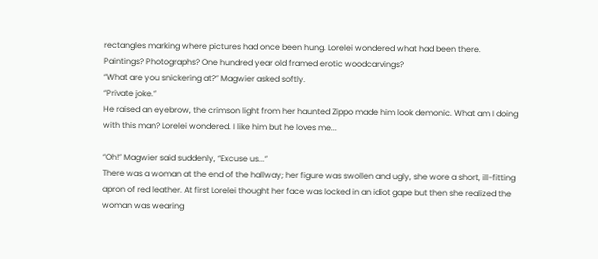rectangles marking where pictures had once been hung. Lorelei wondered what had been there. Paintings? Photographs? One hundred year old framed erotic woodcarvings?
“What are you snickering at?” Magwier asked softly.
“Private joke.”
He raised an eyebrow, the crimson light from her haunted Zippo made him look demonic. What am I doing with this man? Lorelei wondered. I like him but he loves me...

“Oh!” Magwier said suddenly, “Excuse us...”
There was a woman at the end of the hallway; her figure was swollen and ugly, she wore a short, ill-fitting apron of red leather. At first Lorelei thought her face was locked in an idiot gape but then she realized the woman was wearing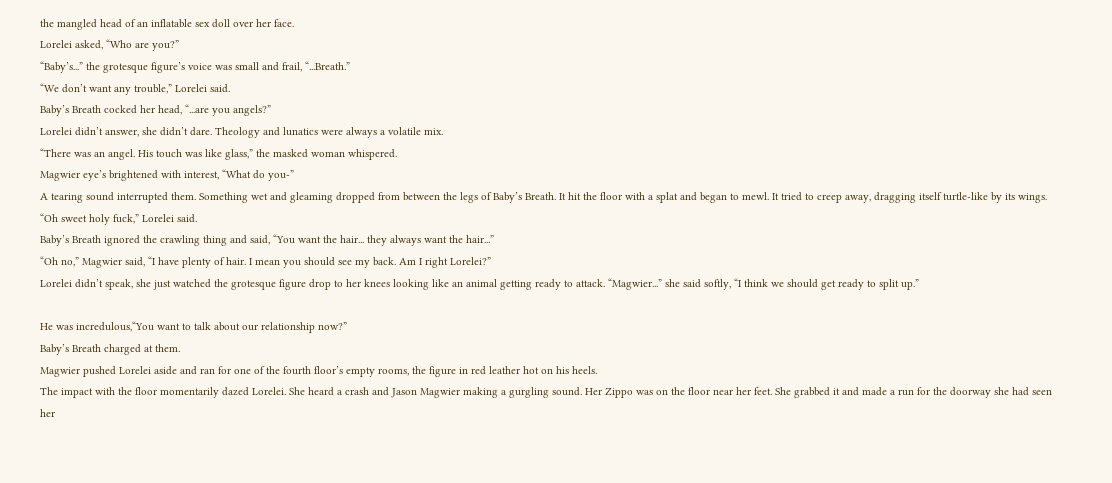the mangled head of an inflatable sex doll over her face.
Lorelei asked, “Who are you?”
“Baby’s...” the grotesque figure’s voice was small and frail, “...Breath.”
“We don’t want any trouble,” Lorelei said.
Baby’s Breath cocked her head, “...are you angels?”
Lorelei didn’t answer, she didn’t dare. Theology and lunatics were always a volatile mix.
“There was an angel. His touch was like glass,” the masked woman whispered.
Magwier eye’s brightened with interest, “What do you-”
A tearing sound interrupted them. Something wet and gleaming dropped from between the legs of Baby’s Breath. It hit the floor with a splat and began to mewl. It tried to creep away, dragging itself turtle-like by its wings.
“Oh sweet holy fuck,” Lorelei said.
Baby’s Breath ignored the crawling thing and said, “You want the hair... they always want the hair...”
“Oh no,” Magwier said, “I have plenty of hair. I mean you should see my back. Am I right Lorelei?”
Lorelei didn’t speak, she just watched the grotesque figure drop to her knees looking like an animal getting ready to attack. “Magwier...” she said softly, “I think we should get ready to split up.”

He was incredulous,“You want to talk about our relationship now?”
Baby’s Breath charged at them.
Magwier pushed Lorelei aside and ran for one of the fourth floor’s empty rooms, the figure in red leather hot on his heels.
The impact with the floor momentarily dazed Lorelei. She heard a crash and Jason Magwier making a gurgling sound. Her Zippo was on the floor near her feet. She grabbed it and made a run for the doorway she had seen her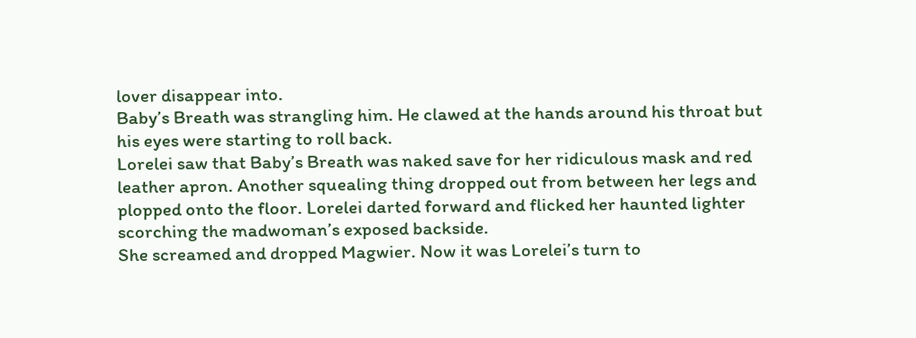lover disappear into.
Baby’s Breath was strangling him. He clawed at the hands around his throat but his eyes were starting to roll back.
Lorelei saw that Baby’s Breath was naked save for her ridiculous mask and red leather apron. Another squealing thing dropped out from between her legs and plopped onto the floor. Lorelei darted forward and flicked her haunted lighter scorching the madwoman’s exposed backside.
She screamed and dropped Magwier. Now it was Lorelei’s turn to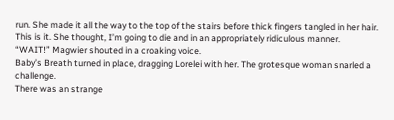run. She made it all the way to the top of the stairs before thick fingers tangled in her hair.
This is it. She thought, I’m going to die and in an appropriately ridiculous manner.
“WAIT!” Magwier shouted in a croaking voice.
Baby’s Breath turned in place, dragging Lorelei with her. The grotesque woman snarled a challenge.
There was an strange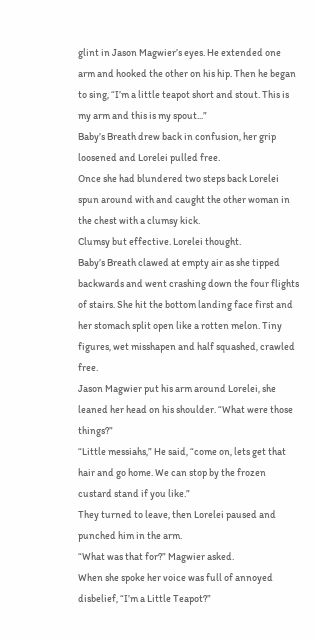glint in Jason Magwier’s eyes. He extended one arm and hooked the other on his hip. Then he began to sing, “I’m a little teapot short and stout. This is my arm and this is my spout...”
Baby’s Breath drew back in confusion, her grip loosened and Lorelei pulled free.
Once she had blundered two steps back Lorelei spun around with and caught the other woman in the chest with a clumsy kick.
Clumsy but effective. Lorelei thought.
Baby’s Breath clawed at empty air as she tipped backwards and went crashing down the four flights of stairs. She hit the bottom landing face first and her stomach split open like a rotten melon. Tiny figures, wet misshapen and half squashed, crawled free.
Jason Magwier put his arm around Lorelei, she leaned her head on his shoulder. “What were those things?”
“Little messiahs,” He said, “come on, lets get that hair and go home. We can stop by the frozen custard stand if you like.”
They turned to leave, then Lorelei paused and punched him in the arm.
“What was that for?” Magwier asked.
When she spoke her voice was full of annoyed disbelief, “I’m a Little Teapot?”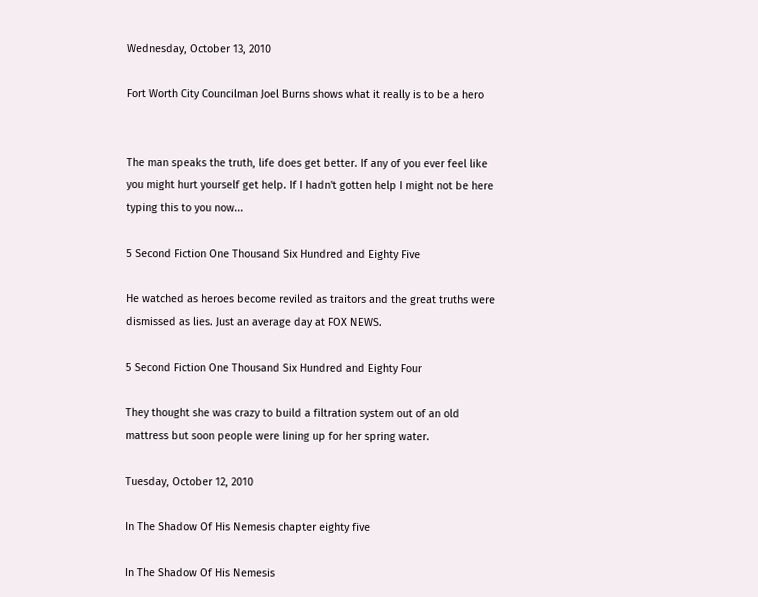Wednesday, October 13, 2010

Fort Worth City Councilman Joel Burns shows what it really is to be a hero


The man speaks the truth, life does get better. If any of you ever feel like you might hurt yourself get help. If I hadn't gotten help I might not be here typing this to you now...

5 Second Fiction One Thousand Six Hundred and Eighty Five

He watched as heroes become reviled as traitors and the great truths were dismissed as lies. Just an average day at FOX NEWS.

5 Second Fiction One Thousand Six Hundred and Eighty Four

They thought she was crazy to build a filtration system out of an old mattress but soon people were lining up for her spring water.

Tuesday, October 12, 2010

In The Shadow Of His Nemesis chapter eighty five

In The Shadow Of His Nemesis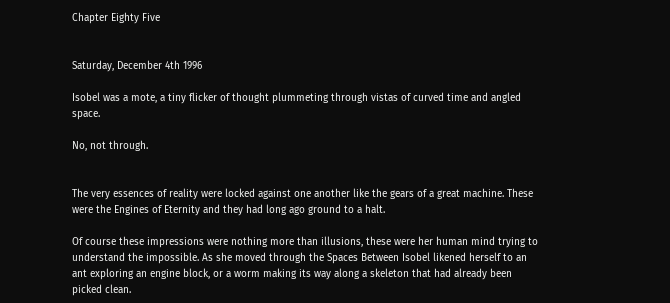Chapter Eighty Five


Saturday, December 4th 1996

Isobel was a mote, a tiny flicker of thought plummeting through vistas of curved time and angled space.

No, not through.


The very essences of reality were locked against one another like the gears of a great machine. These were the Engines of Eternity and they had long ago ground to a halt.

Of course these impressions were nothing more than illusions, these were her human mind trying to understand the impossible. As she moved through the Spaces Between Isobel likened herself to an ant exploring an engine block, or a worm making its way along a skeleton that had already been picked clean.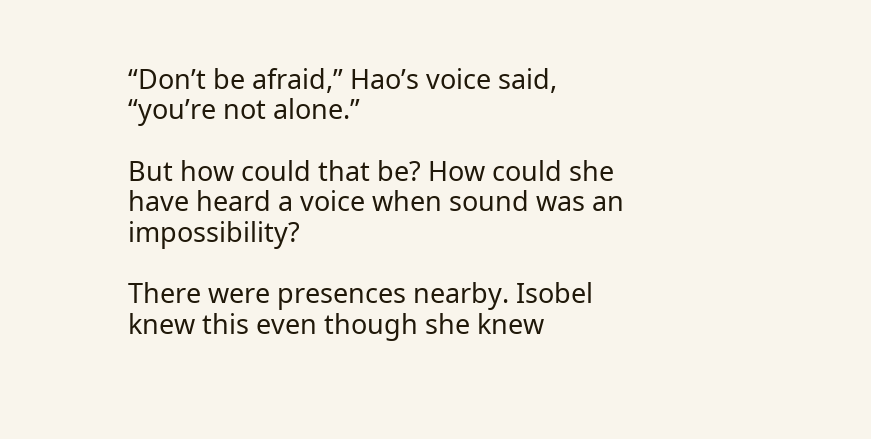“Don’t be afraid,” Hao’s voice said, “you’re not alone.”

But how could that be? How could she have heard a voice when sound was an impossibility?

There were presences nearby. Isobel knew this even though she knew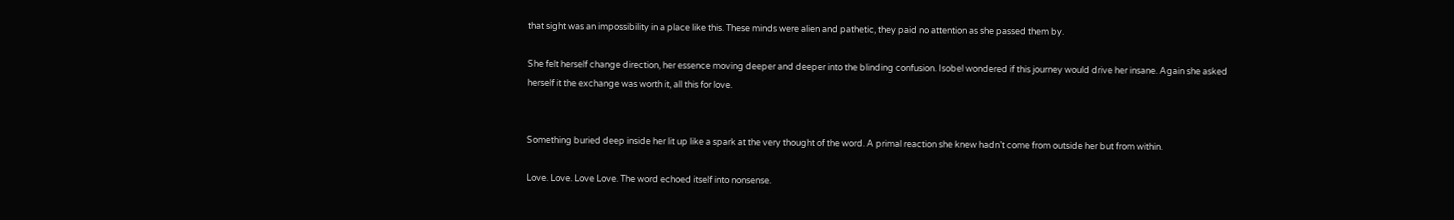that sight was an impossibility in a place like this. These minds were alien and pathetic, they paid no attention as she passed them by.

She felt herself change direction, her essence moving deeper and deeper into the blinding confusion. Isobel wondered if this journey would drive her insane. Again she asked herself it the exchange was worth it, all this for love.


Something buried deep inside her lit up like a spark at the very thought of the word. A primal reaction she knew hadn’t come from outside her but from within.

Love. Love. Love Love. The word echoed itself into nonsense.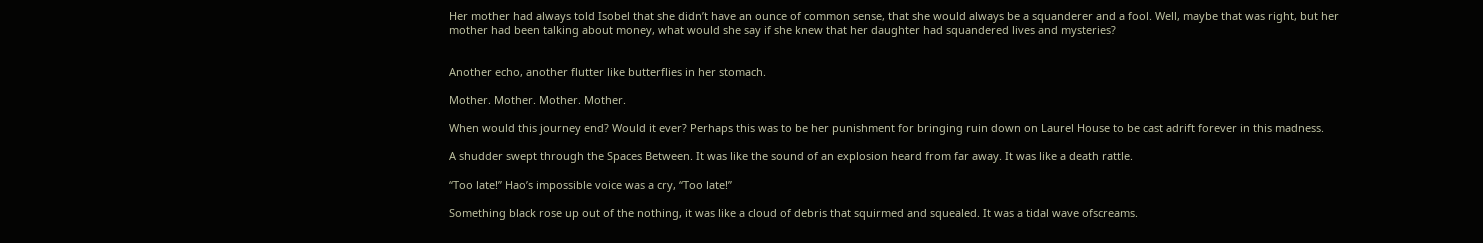Her mother had always told Isobel that she didn’t have an ounce of common sense, that she would always be a squanderer and a fool. Well, maybe that was right, but her mother had been talking about money, what would she say if she knew that her daughter had squandered lives and mysteries?


Another echo, another flutter like butterflies in her stomach.

Mother. Mother. Mother. Mother.

When would this journey end? Would it ever? Perhaps this was to be her punishment for bringing ruin down on Laurel House to be cast adrift forever in this madness.

A shudder swept through the Spaces Between. It was like the sound of an explosion heard from far away. It was like a death rattle.

“Too late!” Hao’s impossible voice was a cry, “Too late!”

Something black rose up out of the nothing, it was like a cloud of debris that squirmed and squealed. It was a tidal wave ofscreams.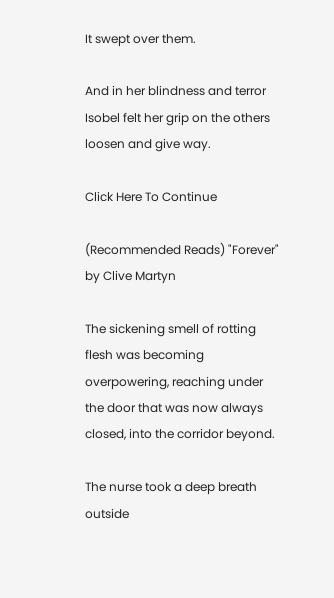It swept over them.

And in her blindness and terror Isobel felt her grip on the others loosen and give way.

Click Here To Continue

(Recommended Reads) "Forever" by Clive Martyn

The sickening smell of rotting flesh was becoming overpowering, reaching under the door that was now always closed, into the corridor beyond.

The nurse took a deep breath outside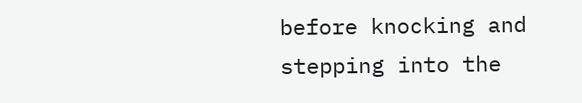before knocking and stepping into the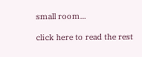small room...

click here to read the rest